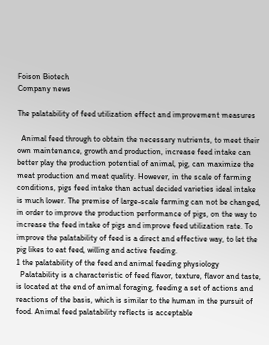Foison Biotech
Company news

The palatability of feed utilization effect and improvement measures

  Animal feed through to obtain the necessary nutrients, to meet their own maintenance, growth and production, increase feed intake can better play the production potential of animal, pig, can maximize the meat production and meat quality. However, in the scale of farming conditions, pigs feed intake than actual decided varieties ideal intake is much lower. The premise of large-scale farming can not be changed, in order to improve the production performance of pigs, on the way to increase the feed intake of pigs and improve feed utilization rate. To improve the palatability of feed is a direct and effective way, to let the pig likes to eat feed, willing and active feeding.
1 the palatability of the feed and animal feeding physiology
  Palatability is a characteristic of feed flavor, texture, flavor and taste, is located at the end of animal foraging, feeding a set of actions and reactions of the basis, which is similar to the human in the pursuit of food. Animal feed palatability reflects is acceptable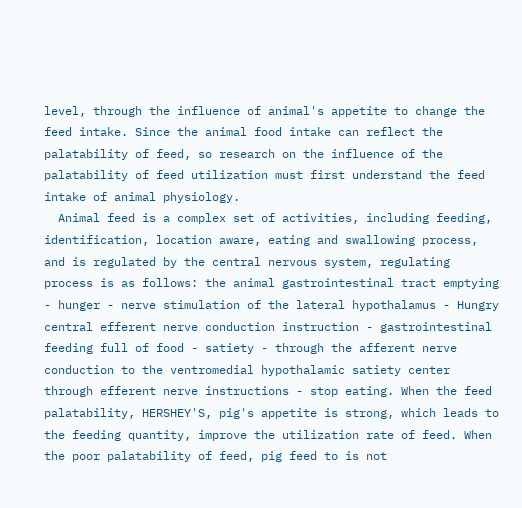level, through the influence of animal's appetite to change the feed intake. Since the animal food intake can reflect the palatability of feed, so research on the influence of the palatability of feed utilization must first understand the feed intake of animal physiology.
  Animal feed is a complex set of activities, including feeding, identification, location aware, eating and swallowing process, and is regulated by the central nervous system, regulating process is as follows: the animal gastrointestinal tract emptying - hunger - nerve stimulation of the lateral hypothalamus - Hungry central efferent nerve conduction instruction - gastrointestinal feeding full of food - satiety - through the afferent nerve conduction to the ventromedial hypothalamic satiety center through efferent nerve instructions - stop eating. When the feed palatability, HERSHEY'S, pig's appetite is strong, which leads to the feeding quantity, improve the utilization rate of feed. When the poor palatability of feed, pig feed to is not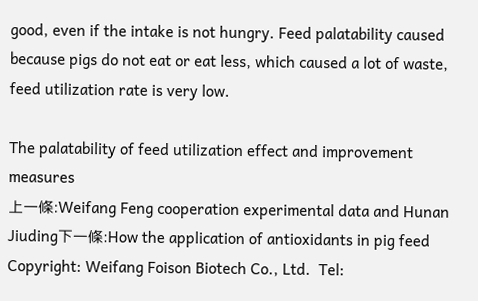good, even if the intake is not hungry. Feed palatability caused because pigs do not eat or eat less, which caused a lot of waste, feed utilization rate is very low.

The palatability of feed utilization effect and improvement measures
上一條:Weifang Feng cooperation experimental data and Hunan Jiuding下一條:How the application of antioxidants in pig feed
Copyright: Weifang Foison Biotech Co., Ltd.  Tel: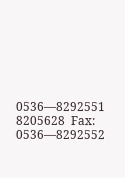0536—8292551  8205628  Fax: 0536—8292552